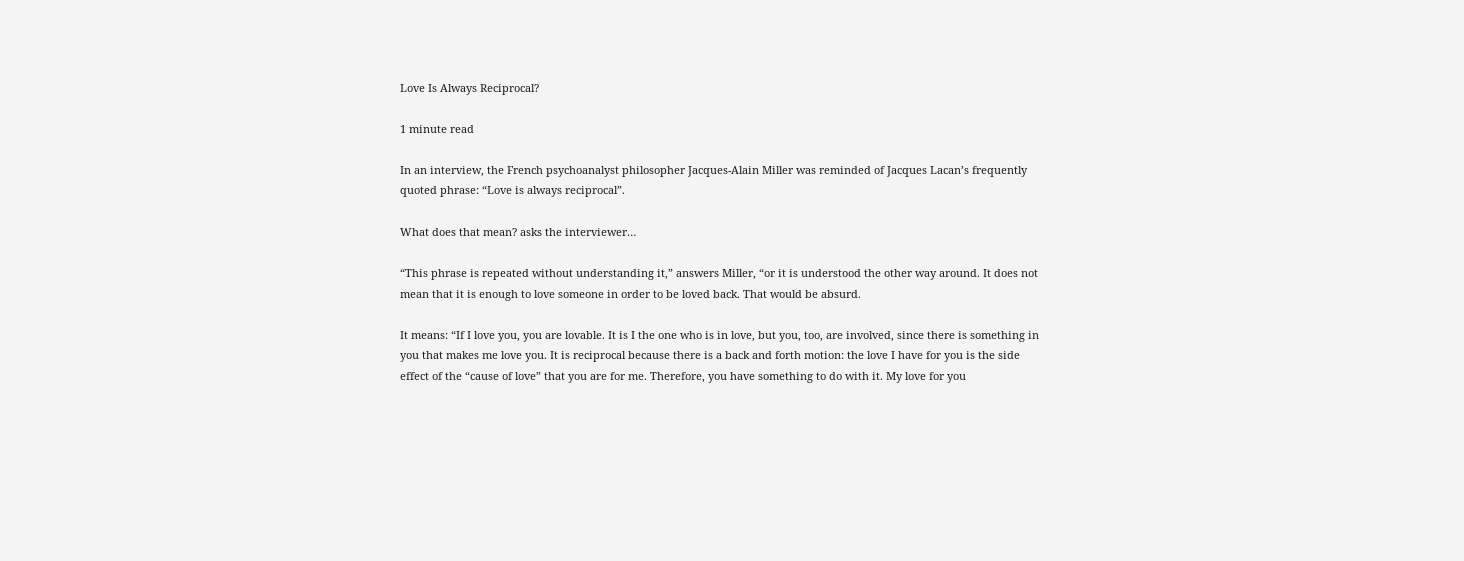Love Is Always Reciprocal?

1 minute read

In an interview, the French psychoanalyst philosopher Jacques-Alain Miller was reminded of Jacques Lacan’s frequently quoted phrase: “Love is always reciprocal”.

What does that mean? asks the interviewer…

“This phrase is repeated without understanding it,” answers Miller, “or it is understood the other way around. It does not mean that it is enough to love someone in order to be loved back. That would be absurd.

It means: “If I love you, you are lovable. It is I the one who is in love, but you, too, are involved, since there is something in you that makes me love you. It is reciprocal because there is a back and forth motion: the love I have for you is the side effect of the “cause of love” that you are for me. Therefore, you have something to do with it. My love for you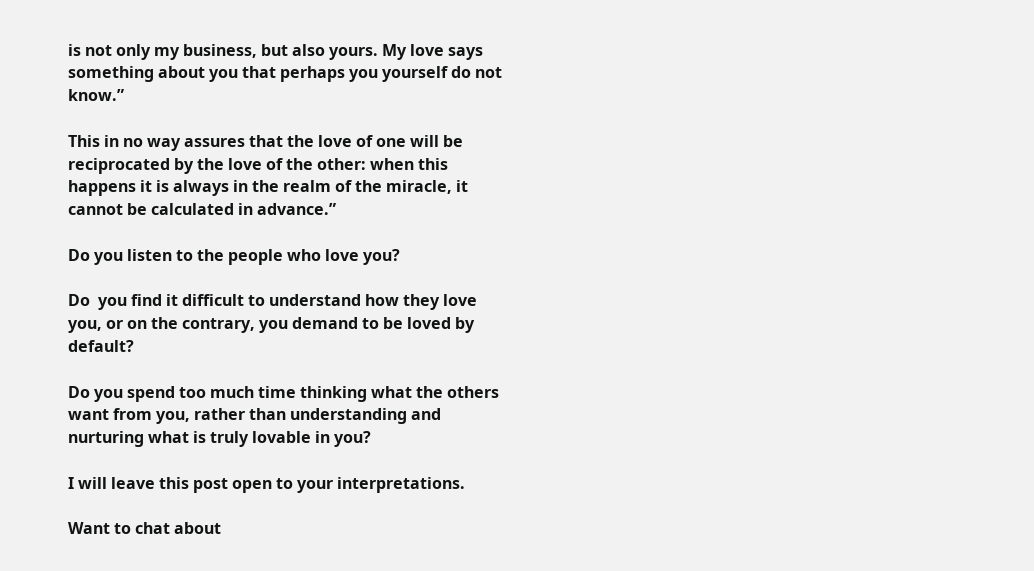is not only my business, but also yours. My love says something about you that perhaps you yourself do not know.”

This in no way assures that the love of one will be reciprocated by the love of the other: when this happens it is always in the realm of the miracle, it cannot be calculated in advance.”

Do you listen to the people who love you?

Do  you find it difficult to understand how they love you, or on the contrary, you demand to be loved by default?

Do you spend too much time thinking what the others want from you, rather than understanding and nurturing what is truly lovable in you?

I will leave this post open to your interpretations.

Want to chat about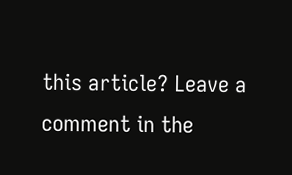this article? Leave a comment in the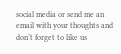social media or send me an email with your thoughts and don’t forget to like us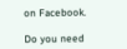on Facebook.

Do you need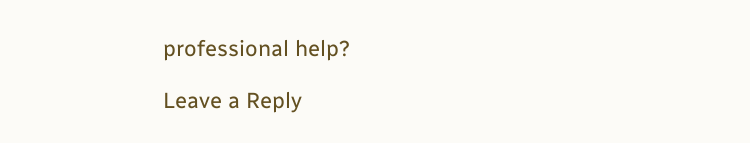professional help?

Leave a Reply